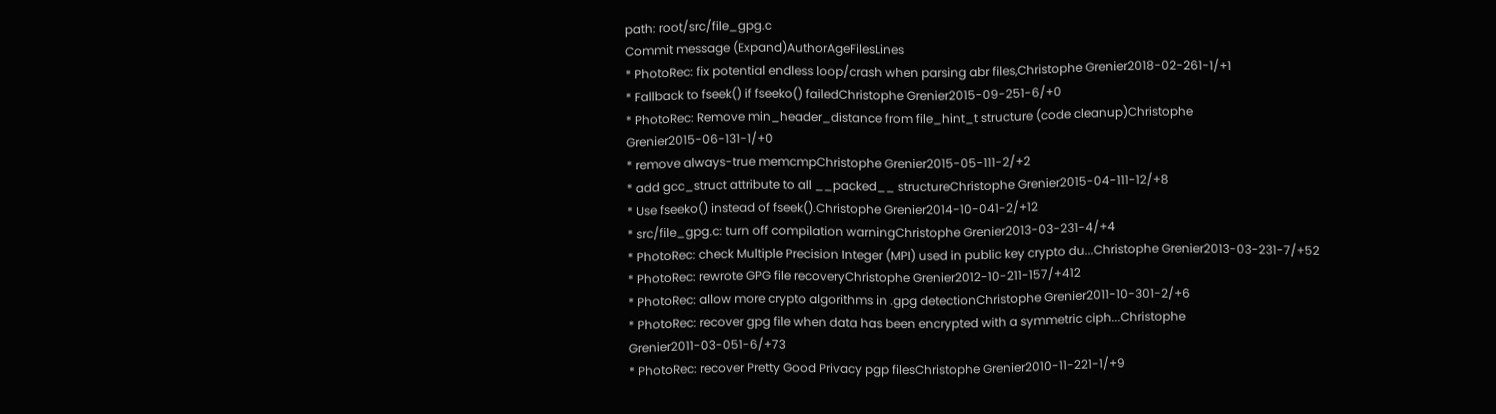path: root/src/file_gpg.c
Commit message (Expand)AuthorAgeFilesLines
* PhotoRec: fix potential endless loop/crash when parsing abr files,Christophe Grenier2018-02-261-1/+1
* Fallback to fseek() if fseeko() failedChristophe Grenier2015-09-251-6/+0
* PhotoRec: Remove min_header_distance from file_hint_t structure (code cleanup)Christophe Grenier2015-06-131-1/+0
* remove always-true memcmpChristophe Grenier2015-05-111-2/+2
* add gcc_struct attribute to all __packed__ structureChristophe Grenier2015-04-111-12/+8
* Use fseeko() instead of fseek().Christophe Grenier2014-10-041-2/+12
* src/file_gpg.c: turn off compilation warningChristophe Grenier2013-03-231-4/+4
* PhotoRec: check Multiple Precision Integer (MPI) used in public key crypto du...Christophe Grenier2013-03-231-7/+52
* PhotoRec: rewrote GPG file recoveryChristophe Grenier2012-10-211-157/+412
* PhotoRec: allow more crypto algorithms in .gpg detectionChristophe Grenier2011-10-301-2/+6
* PhotoRec: recover gpg file when data has been encrypted with a symmetric ciph...Christophe Grenier2011-03-051-6/+73
* PhotoRec: recover Pretty Good Privacy pgp filesChristophe Grenier2010-11-221-1/+9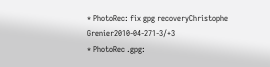* PhotoRec: fix gpg recoveryChristophe Grenier2010-04-271-3/+3
* PhotoRec .gpg: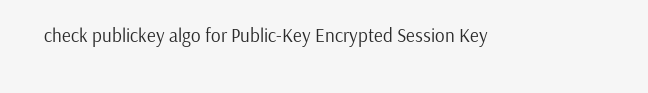check publickey algo for Public-Key Encrypted Session Key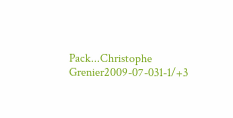Pack...Christophe Grenier2009-07-031-1/+3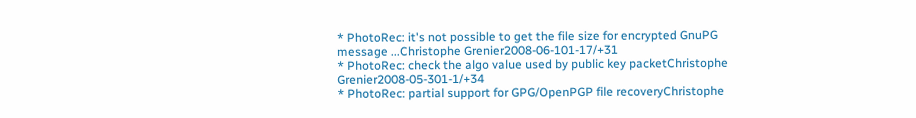* PhotoRec: it's not possible to get the file size for encrypted GnuPG message ...Christophe Grenier2008-06-101-17/+31
* PhotoRec: check the algo value used by public key packetChristophe Grenier2008-05-301-1/+34
* PhotoRec: partial support for GPG/OpenPGP file recoveryChristophe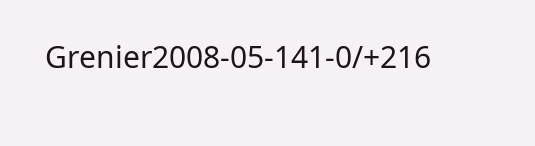Grenier2008-05-141-0/+216